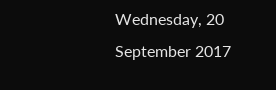Wednesday, 20 September 2017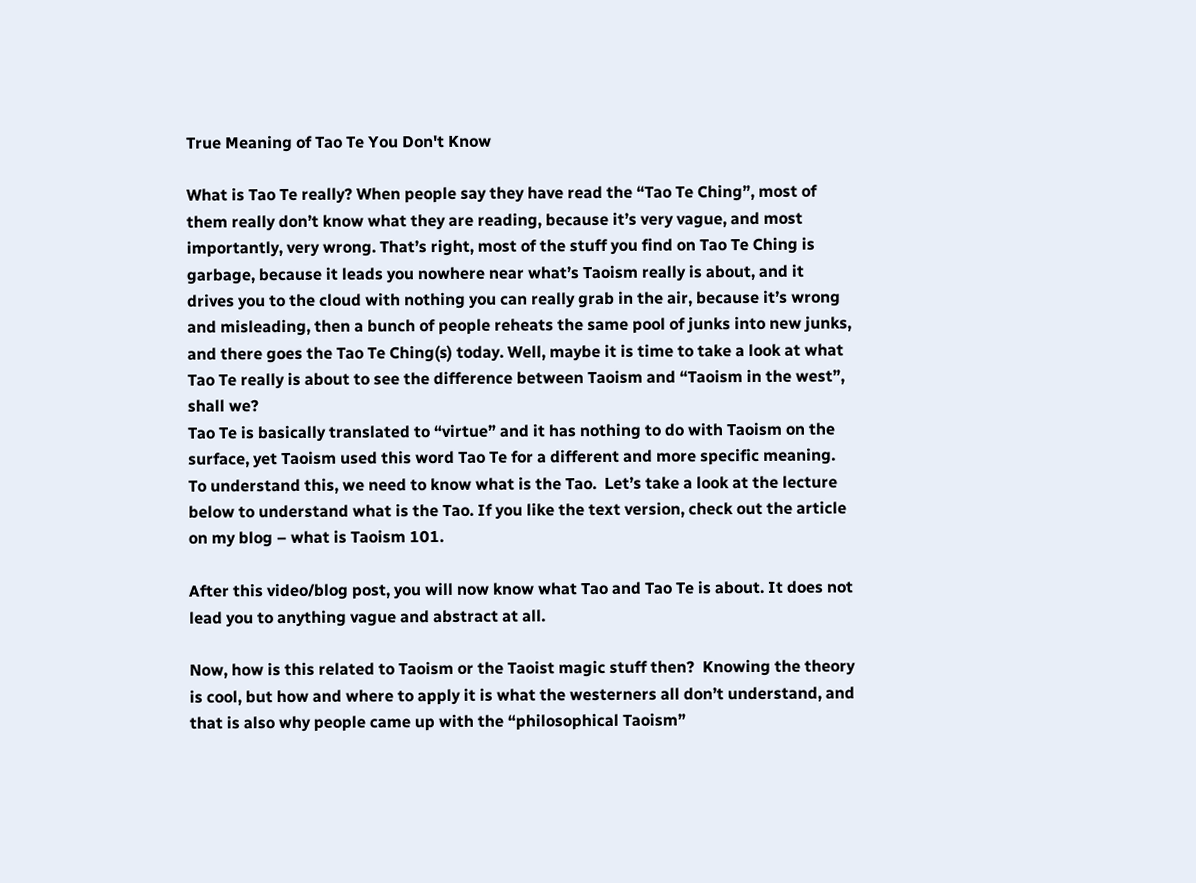True Meaning of Tao Te You Don't Know

What is Tao Te really? When people say they have read the “Tao Te Ching”, most of them really don’t know what they are reading, because it’s very vague, and most importantly, very wrong. That’s right, most of the stuff you find on Tao Te Ching is garbage, because it leads you nowhere near what’s Taoism really is about, and it drives you to the cloud with nothing you can really grab in the air, because it’s wrong and misleading, then a bunch of people reheats the same pool of junks into new junks, and there goes the Tao Te Ching(s) today. Well, maybe it is time to take a look at what Tao Te really is about to see the difference between Taoism and “Taoism in the west”, shall we?
Tao Te is basically translated to “virtue” and it has nothing to do with Taoism on the surface, yet Taoism used this word Tao Te for a different and more specific meaning. To understand this, we need to know what is the Tao.  Let’s take a look at the lecture below to understand what is the Tao. If you like the text version, check out the article on my blog – what is Taoism 101.

After this video/blog post, you will now know what Tao and Tao Te is about. It does not lead you to anything vague and abstract at all.

Now, how is this related to Taoism or the Taoist magic stuff then?  Knowing the theory is cool, but how and where to apply it is what the westerners all don’t understand, and that is also why people came up with the “philosophical Taoism”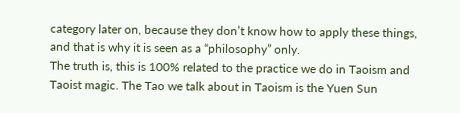category later on, because they don’t know how to apply these things, and that is why it is seen as a “philosophy” only.
The truth is, this is 100% related to the practice we do in Taoism and Taoist magic. The Tao we talk about in Taoism is the Yuen Sun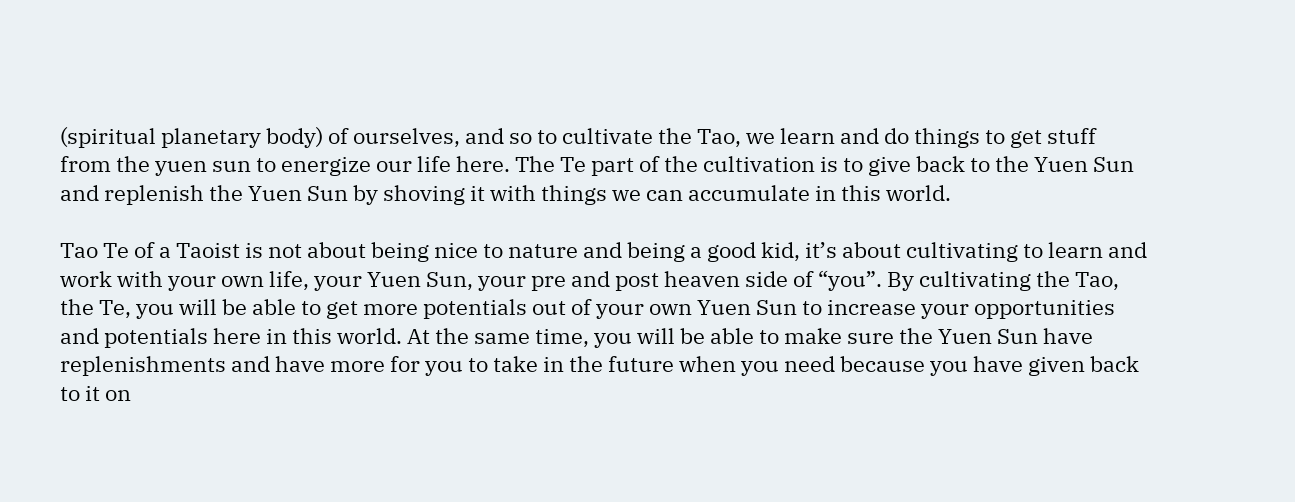(spiritual planetary body) of ourselves, and so to cultivate the Tao, we learn and do things to get stuff from the yuen sun to energize our life here. The Te part of the cultivation is to give back to the Yuen Sun and replenish the Yuen Sun by shoving it with things we can accumulate in this world.

Tao Te of a Taoist is not about being nice to nature and being a good kid, it’s about cultivating to learn and work with your own life, your Yuen Sun, your pre and post heaven side of “you”. By cultivating the Tao, the Te, you will be able to get more potentials out of your own Yuen Sun to increase your opportunities and potentials here in this world. At the same time, you will be able to make sure the Yuen Sun have replenishments and have more for you to take in the future when you need because you have given back to it on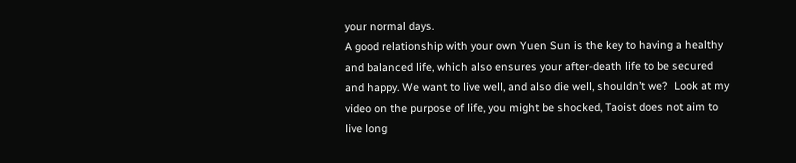your normal days.
A good relationship with your own Yuen Sun is the key to having a healthy and balanced life, which also ensures your after-death life to be secured and happy. We want to live well, and also die well, shouldn’t we?  Look at my video on the purpose of life, you might be shocked, Taoist does not aim to live long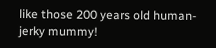like those 200 years old human-jerky mummy!